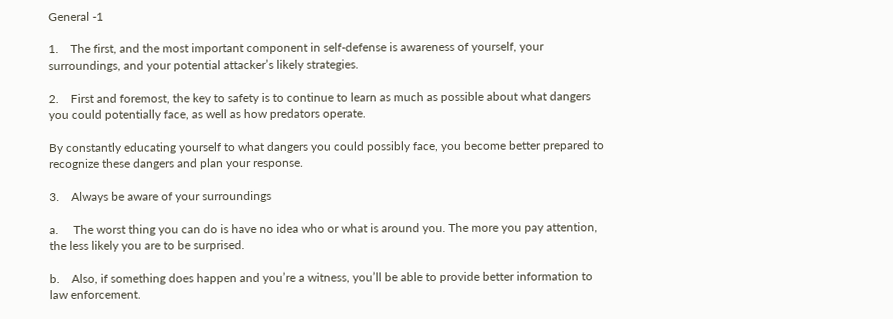General -1

1.    The first, and the most important component in self-defense is awareness of yourself, your surroundings, and your potential attacker’s likely strategies.

2.    First and foremost, the key to safety is to continue to learn as much as possible about what dangers you could potentially face, as well as how predators operate.

By constantly educating yourself to what dangers you could possibly face, you become better prepared to recognize these dangers and plan your response.

3.    Always be aware of your surroundings

a.     The worst thing you can do is have no idea who or what is around you. The more you pay attention, the less likely you are to be surprised.

b.    Also, if something does happen and you’re a witness, you’ll be able to provide better information to law enforcement.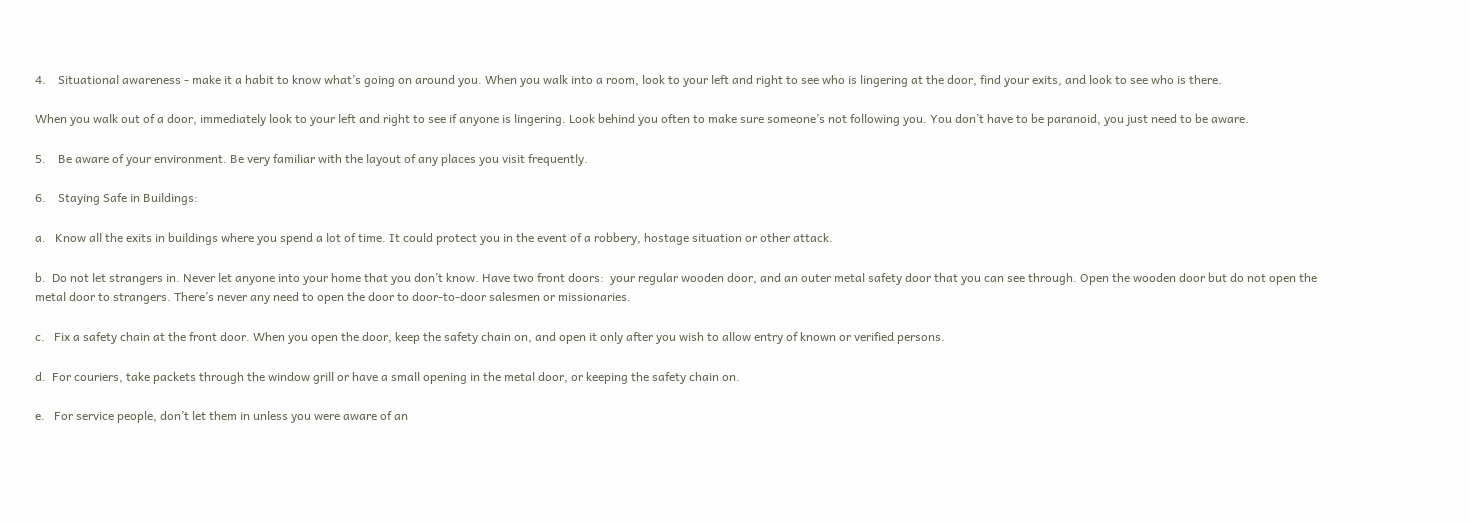4.    Situational awareness - make it a habit to know what’s going on around you. When you walk into a room, look to your left and right to see who is lingering at the door, find your exits, and look to see who is there.

When you walk out of a door, immediately look to your left and right to see if anyone is lingering. Look behind you often to make sure someone’s not following you. You don’t have to be paranoid, you just need to be aware.

5.    Be aware of your environment. Be very familiar with the layout of any places you visit frequently.

6.    Staying Safe in Buildings:

a.   Know all the exits in buildings where you spend a lot of time. It could protect you in the event of a robbery, hostage situation or other attack.

b.  Do not let strangers in. Never let anyone into your home that you don’t know. Have two front doors:  your regular wooden door, and an outer metal safety door that you can see through. Open the wooden door but do not open the metal door to strangers. There’s never any need to open the door to door-to-door salesmen or missionaries.

c.   Fix a safety chain at the front door. When you open the door, keep the safety chain on, and open it only after you wish to allow entry of known or verified persons.

d.  For couriers, take packets through the window grill or have a small opening in the metal door, or keeping the safety chain on.

e.   For service people, don’t let them in unless you were aware of an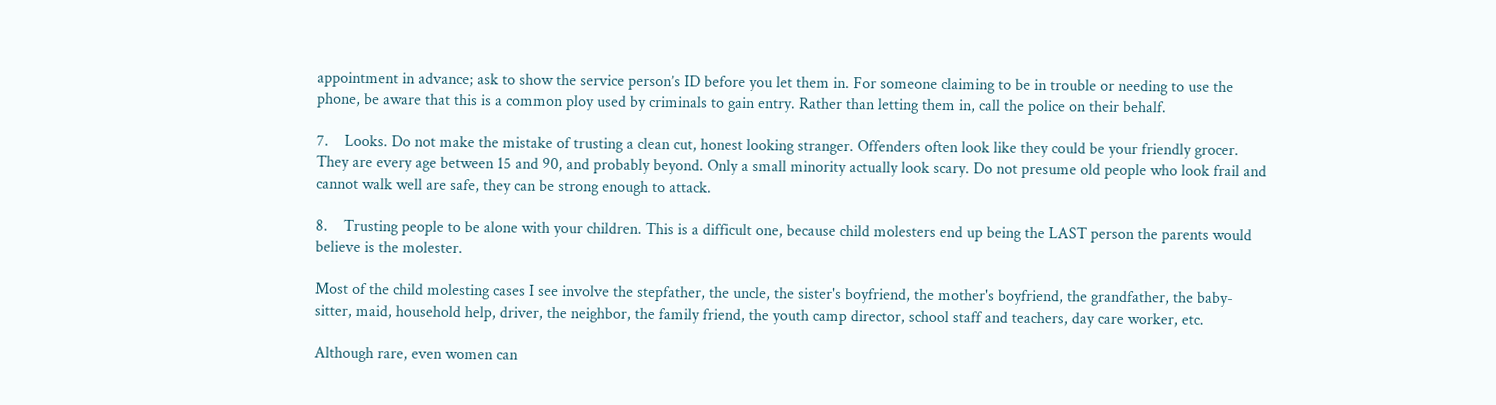appointment in advance; ask to show the service person’s ID before you let them in. For someone claiming to be in trouble or needing to use the phone, be aware that this is a common ploy used by criminals to gain entry. Rather than letting them in, call the police on their behalf.

7.    Looks. Do not make the mistake of trusting a clean cut, honest looking stranger. Offenders often look like they could be your friendly grocer. They are every age between 15 and 90, and probably beyond. Only a small minority actually look scary. Do not presume old people who look frail and cannot walk well are safe, they can be strong enough to attack.

8.    Trusting people to be alone with your children. This is a difficult one, because child molesters end up being the LAST person the parents would believe is the molester.

Most of the child molesting cases I see involve the stepfather, the uncle, the sister's boyfriend, the mother's boyfriend, the grandfather, the baby-sitter, maid, household help, driver, the neighbor, the family friend, the youth camp director, school staff and teachers, day care worker, etc.

Although rare, even women can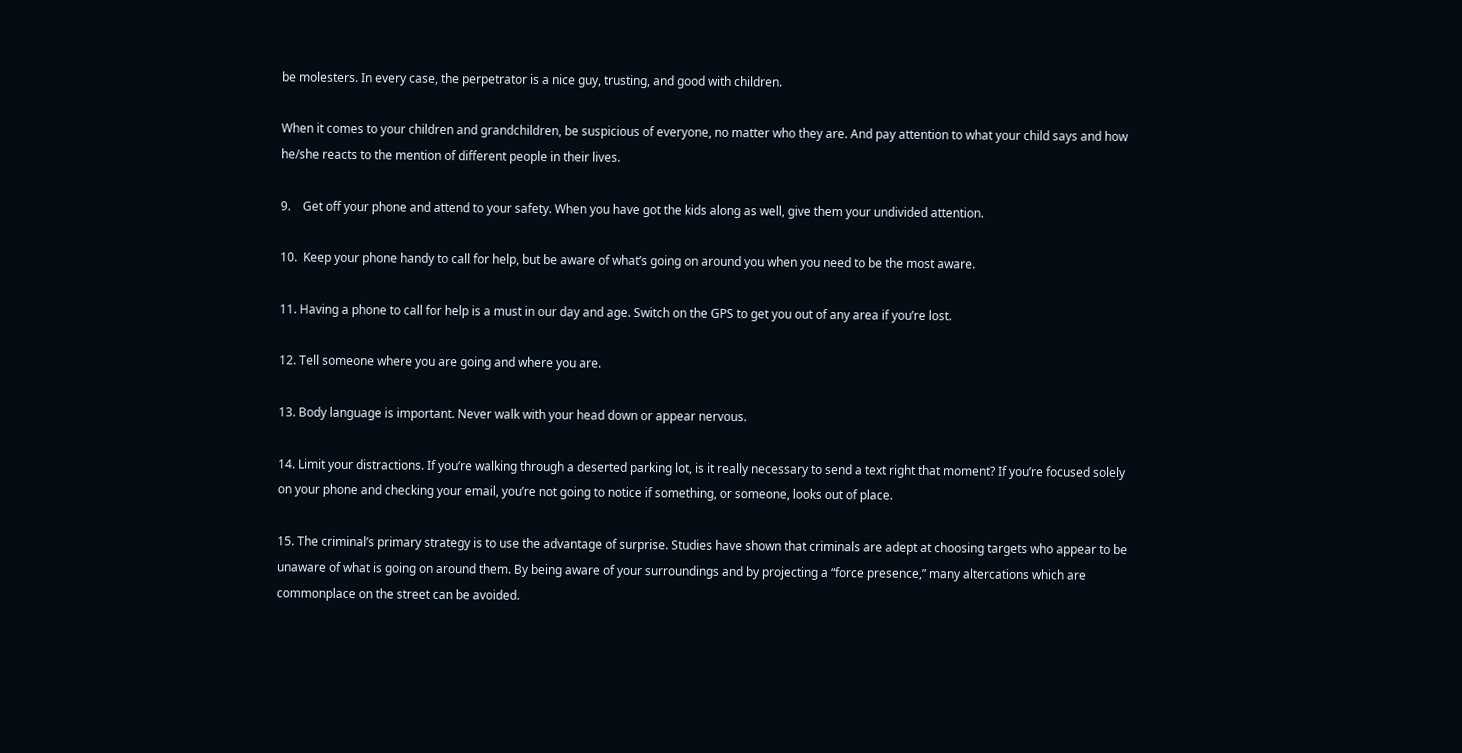be molesters. In every case, the perpetrator is a nice guy, trusting, and good with children.

When it comes to your children and grandchildren, be suspicious of everyone, no matter who they are. And pay attention to what your child says and how he/she reacts to the mention of different people in their lives.

9.    Get off your phone and attend to your safety. When you have got the kids along as well, give them your undivided attention.

10.  Keep your phone handy to call for help, but be aware of what’s going on around you when you need to be the most aware.

11. Having a phone to call for help is a must in our day and age. Switch on the GPS to get you out of any area if you’re lost.

12. Tell someone where you are going and where you are.

13. Body language is important. Never walk with your head down or appear nervous.

14. Limit your distractions. If you’re walking through a deserted parking lot, is it really necessary to send a text right that moment? If you’re focused solely on your phone and checking your email, you’re not going to notice if something, or someone, looks out of place.

15. The criminal’s primary strategy is to use the advantage of surprise. Studies have shown that criminals are adept at choosing targets who appear to be unaware of what is going on around them. By being aware of your surroundings and by projecting a “force presence,” many altercations which are commonplace on the street can be avoided.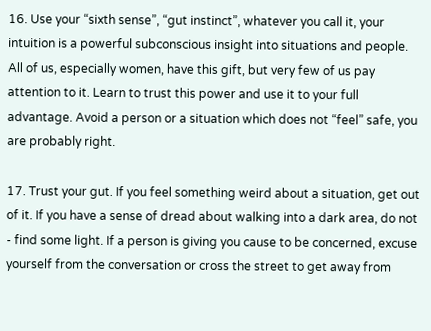16. Use your “sixth sense”, “gut instinct”, whatever you call it, your intuition is a powerful subconscious insight into situations and people. All of us, especially women, have this gift, but very few of us pay attention to it. Learn to trust this power and use it to your full advantage. Avoid a person or a situation which does not “feel” safe, you are probably right.

17. Trust your gut. If you feel something weird about a situation, get out of it. If you have a sense of dread about walking into a dark area, do not - find some light. If a person is giving you cause to be concerned, excuse yourself from the conversation or cross the street to get away from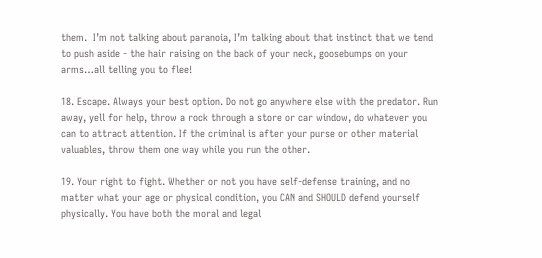them.  I’m not talking about paranoia, I’m talking about that instinct that we tend to push aside - the hair raising on the back of your neck, goosebumps on your arms…all telling you to flee!

18. Escape. Always your best option. Do not go anywhere else with the predator. Run away, yell for help, throw a rock through a store or car window, do whatever you can to attract attention. If the criminal is after your purse or other material valuables, throw them one way while you run the other.

19. Your right to fight. Whether or not you have self-defense training, and no matter what your age or physical condition, you CAN and SHOULD defend yourself physically. You have both the moral and legal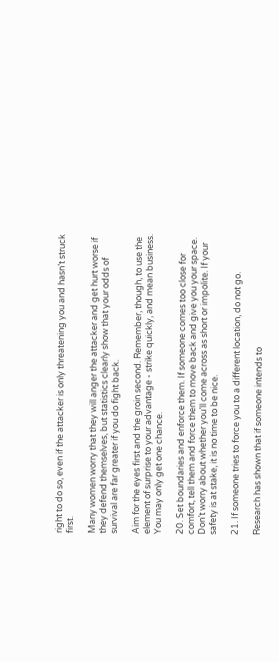right to do so, even if the attacker is only threatening you and hasn’t struck first.

Many women worry that they will anger the attacker and get hurt worse if they defend themselves, but statistics clearly show that your odds of survival are far greater if you do fight back.

Aim for the eyes first and the groin second. Remember, though, to use the element of surprise to your advantage - strike quickly, and mean business. You may only get one chance.

20. Set boundaries and enforce them. If someone comes too close for comfort, tell them and force them to move back and give you your space. Don’t worry about whether you’ll come across as short or impolite. If your safety is at stake, it is no time to be nice.

21. If someone tries to force you to a different location, do not go.

Research has shown that if someone intends to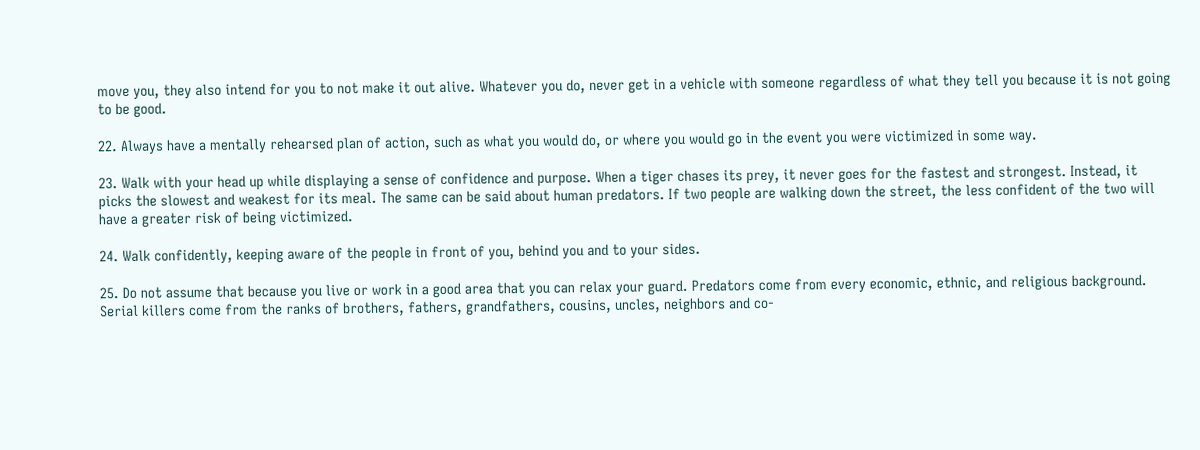move you, they also intend for you to not make it out alive. Whatever you do, never get in a vehicle with someone regardless of what they tell you because it is not going to be good.

22. Always have a mentally rehearsed plan of action, such as what you would do, or where you would go in the event you were victimized in some way.

23. Walk with your head up while displaying a sense of confidence and purpose. When a tiger chases its prey, it never goes for the fastest and strongest. Instead, it picks the slowest and weakest for its meal. The same can be said about human predators. If two people are walking down the street, the less confident of the two will have a greater risk of being victimized.

24. Walk confidently, keeping aware of the people in front of you, behind you and to your sides.

25. Do not assume that because you live or work in a good area that you can relax your guard. Predators come from every economic, ethnic, and religious background. Serial killers come from the ranks of brothers, fathers, grandfathers, cousins, uncles, neighbors and co-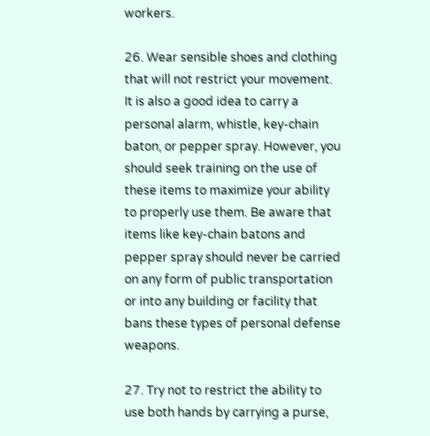workers.

26. Wear sensible shoes and clothing that will not restrict your movement. It is also a good idea to carry a personal alarm, whistle, key-chain baton, or pepper spray. However, you should seek training on the use of these items to maximize your ability to properly use them. Be aware that items like key-chain batons and pepper spray should never be carried on any form of public transportation or into any building or facility that bans these types of personal defense weapons.

27. Try not to restrict the ability to use both hands by carrying a purse,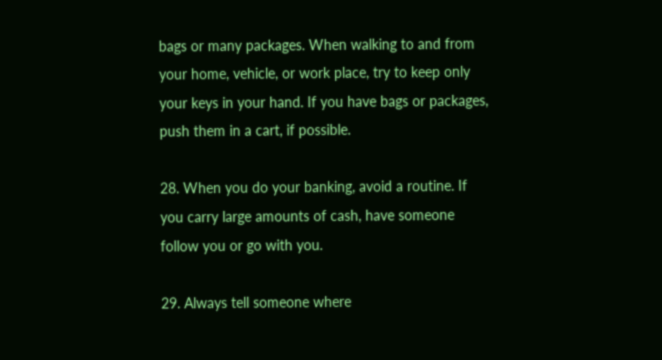bags or many packages. When walking to and from your home, vehicle, or work place, try to keep only your keys in your hand. If you have bags or packages, push them in a cart, if possible.

28. When you do your banking, avoid a routine. If you carry large amounts of cash, have someone follow you or go with you.

29. Always tell someone where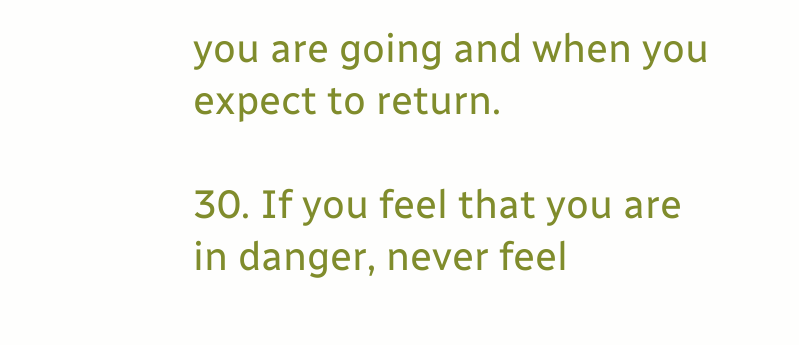you are going and when you expect to return.

30. If you feel that you are in danger, never feel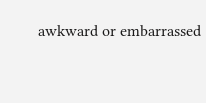awkward or embarrassed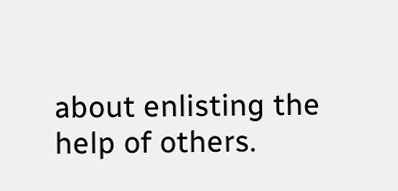about enlisting the help of others.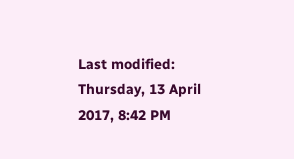Last modified: Thursday, 13 April 2017, 8:42 PM